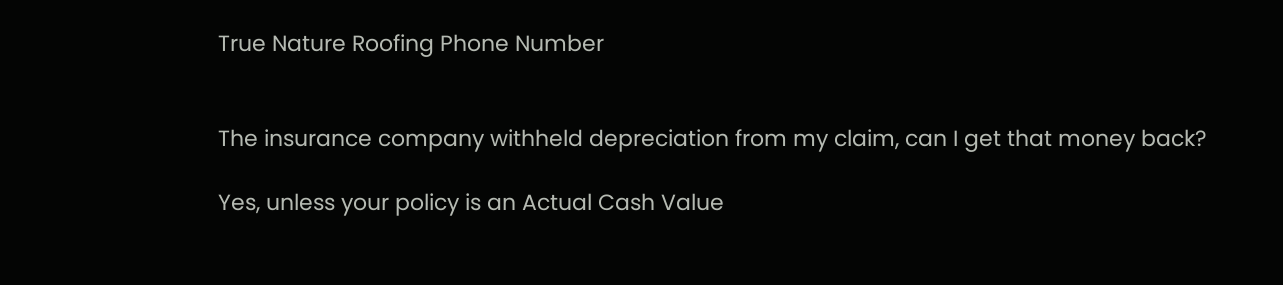True Nature Roofing Phone Number


The insurance company withheld depreciation from my claim, can I get that money back?

Yes, unless your policy is an Actual Cash Value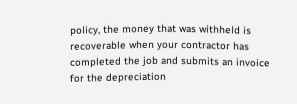policy, the money that was withheld is recoverable when your contractor has completed the job and submits an invoice for the depreciation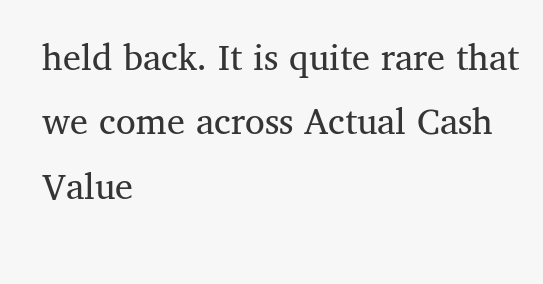held back. It is quite rare that we come across Actual Cash Value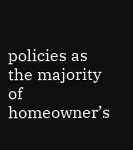policies as the majority of homeowner’s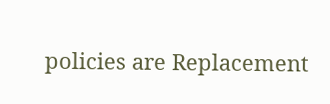policies are Replacement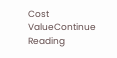Cost ValueContinue Reading